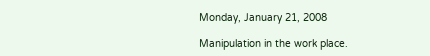Monday, January 21, 2008

Manipulation in the work place.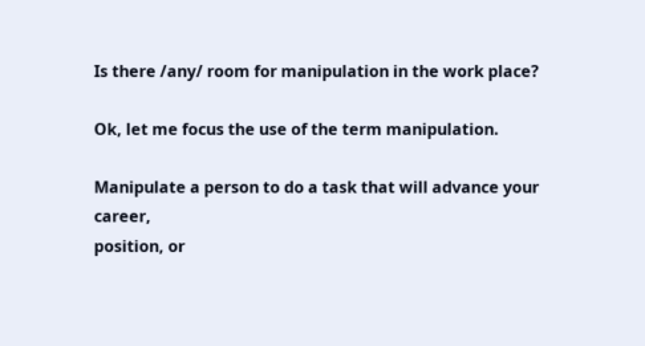Is there /any/ room for manipulation in the work place?

Ok, let me focus the use of the term manipulation.

Manipulate a person to do a task that will advance your career,
position, or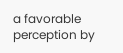a favorable perception by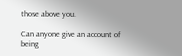those above you.

Can anyone give an account of being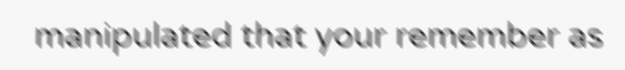manipulated that your remember as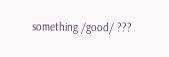something /good/ ???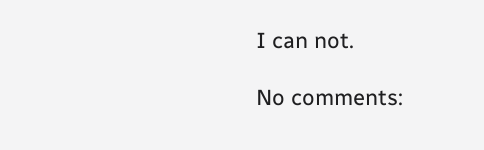I can not.

No comments: